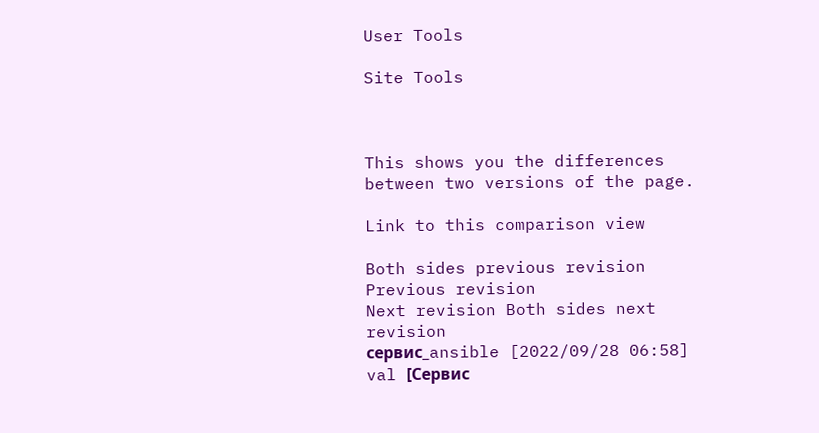User Tools

Site Tools



This shows you the differences between two versions of the page.

Link to this comparison view

Both sides previous revision Previous revision
Next revision Both sides next revision
сервис_ansible [2022/09/28 06:58]
val [Сервис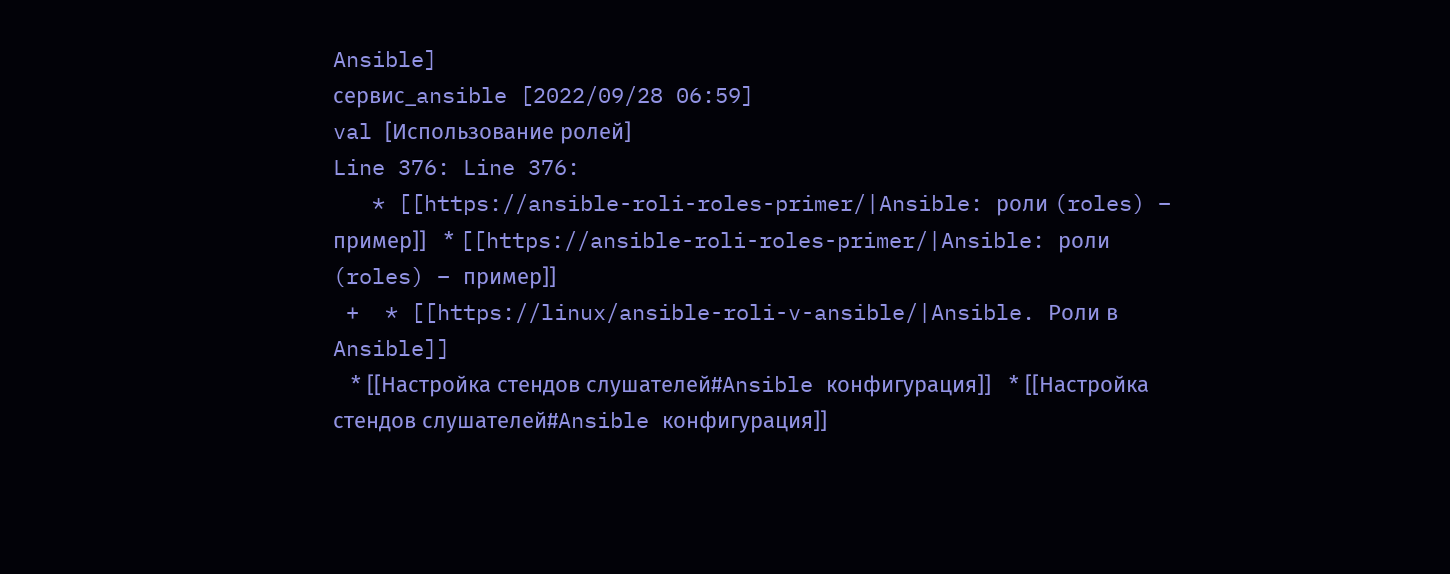Ansible]
сервис_ansible [2022/09/28 06:59]
val [Использование ролей]
Line 376: Line 376:
   * [[https://ansible-roli-roles-primer/|Ansible: роли (roles) – пример]]   * [[https://ansible-roli-roles-primer/|Ansible: роли (roles) – пример]]
 +  * [[https://linux/ansible-roli-v-ansible/|Ansible. Роли в Ansible]]
   * [[Настройка стендов слушателей#Ansible конфигурация]]   * [[Настройка стендов слушателей#Ansible конфигурация]]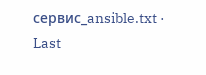сервис_ansible.txt · Last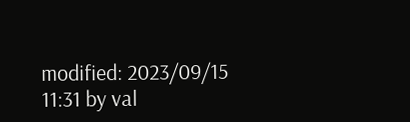modified: 2023/09/15 11:31 by val